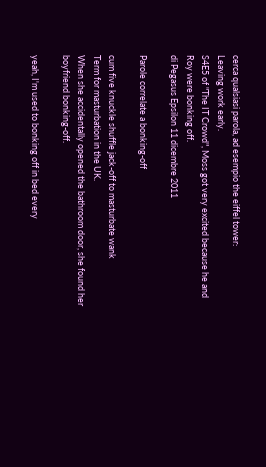cerca qualsiasi parola, ad esempio the eiffel tower:
Leaving work early.
S4E5 of "The IT Crowd", Moss got very excited because he and Roy were bonking off.
di Pegasus Epsilon 11 dicembre 2011

Parole correlate a bonking-off

cum five knuckle shuffle jack-off to masturbate wank
Term for masturbation in the UK.
When she accidentally opened the bathroom door, she found her boyfriend bonking-off.

yeah, I'm used to bonking off in bed every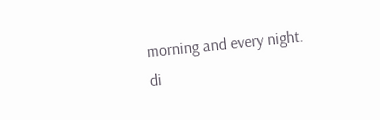morning and every night.
di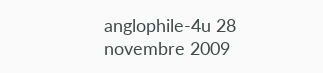anglophile-4u 28 novembre 2009